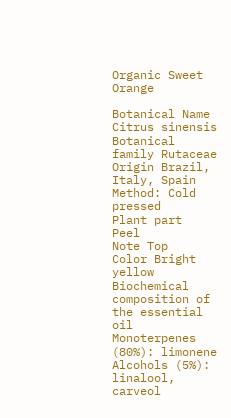Organic Sweet Orange

Botanical Name Citrus sinensis
Botanical family Rutaceae
Origin Brazil, Italy, Spain
Method: Cold pressed
Plant part  Peel
Note Top
Color Bright yellow
Biochemical composition of the essential oil Monoterpenes (80%): limonene
Alcohols (5%): linalool, carveol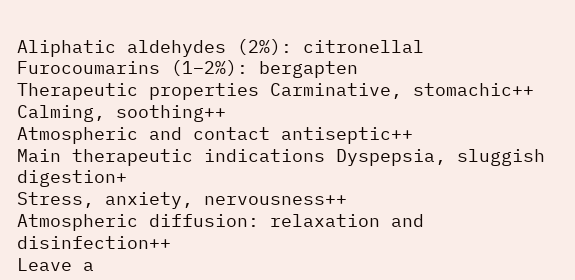Aliphatic aldehydes (2%): citronellal
Furocoumarins (1–2%): bergapten
Therapeutic properties Carminative, stomachic++
Calming, soothing++
Atmospheric and contact antiseptic++
Main therapeutic indications Dyspepsia, sluggish digestion+
Stress, anxiety, nervousness++
Atmospheric diffusion: relaxation and disinfection++
Leave a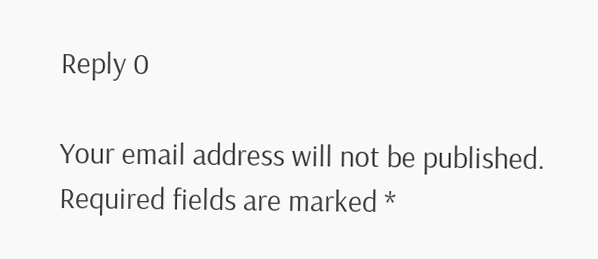Reply 0

Your email address will not be published. Required fields are marked *